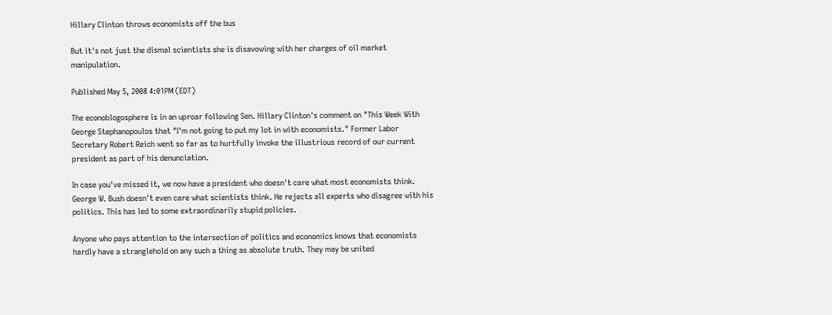Hillary Clinton throws economists off the bus

But it's not just the dismal scientists she is disavowing with her charges of oil market manipulation.

Published May 5, 2008 4:01PM (EDT)

The econoblogosphere is in an uproar following Sen. Hillary Clinton's comment on "This Week With George Stephanopoulos that "I'm not going to put my lot in with economists." Former Labor Secretary Robert Reich went so far as to hurtfully invoke the illustrious record of our current president as part of his denunciation.

In case you've missed it, we now have a president who doesn't care what most economists think. George W. Bush doesn't even care what scientists think. He rejects all experts who disagree with his politics. This has led to some extraordinarily stupid policies.

Anyone who pays attention to the intersection of politics and economics knows that economists hardly have a stranglehold on any such a thing as absolute truth. They may be united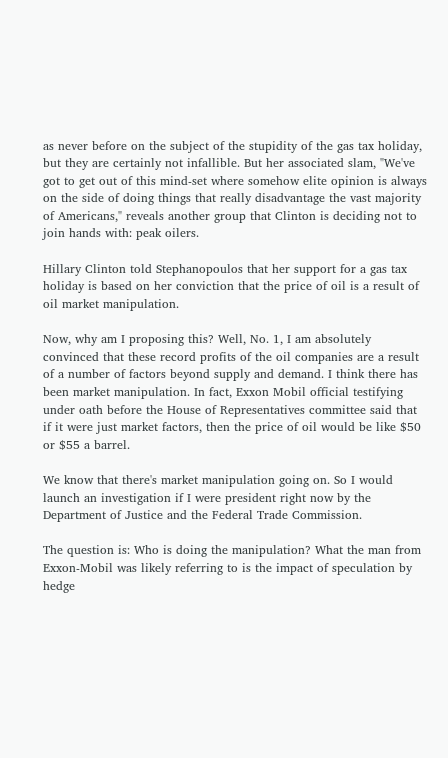as never before on the subject of the stupidity of the gas tax holiday, but they are certainly not infallible. But her associated slam, "We've got to get out of this mind-set where somehow elite opinion is always on the side of doing things that really disadvantage the vast majority of Americans," reveals another group that Clinton is deciding not to join hands with: peak oilers.

Hillary Clinton told Stephanopoulos that her support for a gas tax holiday is based on her conviction that the price of oil is a result of oil market manipulation.

Now, why am I proposing this? Well, No. 1, I am absolutely convinced that these record profits of the oil companies are a result of a number of factors beyond supply and demand. I think there has been market manipulation. In fact, Exxon Mobil official testifying under oath before the House of Representatives committee said that if it were just market factors, then the price of oil would be like $50 or $55 a barrel.

We know that there's market manipulation going on. So I would launch an investigation if I were president right now by the Department of Justice and the Federal Trade Commission.

The question is: Who is doing the manipulation? What the man from Exxon-Mobil was likely referring to is the impact of speculation by hedge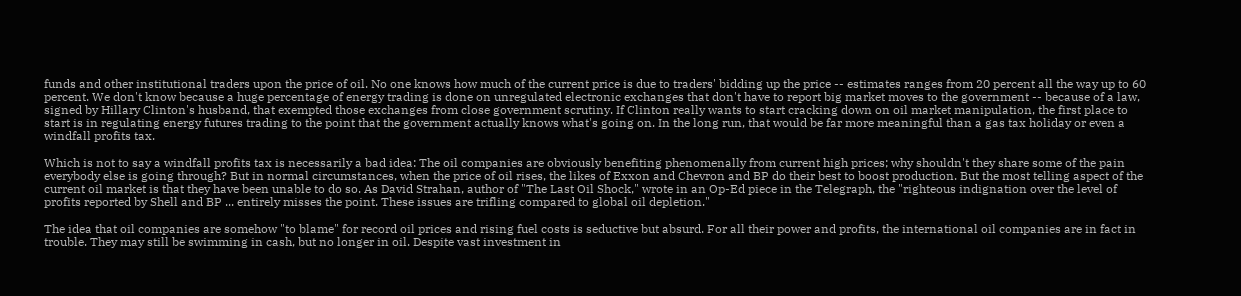funds and other institutional traders upon the price of oil. No one knows how much of the current price is due to traders' bidding up the price -- estimates ranges from 20 percent all the way up to 60 percent. We don't know because a huge percentage of energy trading is done on unregulated electronic exchanges that don't have to report big market moves to the government -- because of a law, signed by Hillary Clinton's husband, that exempted those exchanges from close government scrutiny. If Clinton really wants to start cracking down on oil market manipulation, the first place to start is in regulating energy futures trading to the point that the government actually knows what's going on. In the long run, that would be far more meaningful than a gas tax holiday or even a windfall profits tax.

Which is not to say a windfall profits tax is necessarily a bad idea: The oil companies are obviously benefiting phenomenally from current high prices; why shouldn't they share some of the pain everybody else is going through? But in normal circumstances, when the price of oil rises, the likes of Exxon and Chevron and BP do their best to boost production. But the most telling aspect of the current oil market is that they have been unable to do so. As David Strahan, author of "The Last Oil Shock," wrote in an Op-Ed piece in the Telegraph, the "righteous indignation over the level of profits reported by Shell and BP ... entirely misses the point. These issues are trifling compared to global oil depletion."

The idea that oil companies are somehow "to blame" for record oil prices and rising fuel costs is seductive but absurd. For all their power and profits, the international oil companies are in fact in trouble. They may still be swimming in cash, but no longer in oil. Despite vast investment in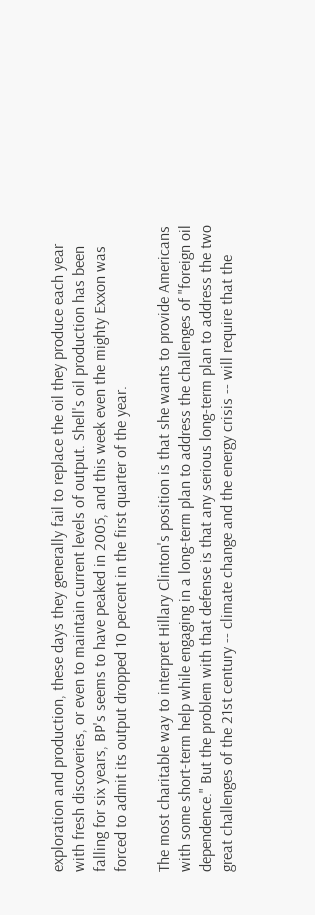exploration and production, these days they generally fail to replace the oil they produce each year with fresh discoveries, or even to maintain current levels of output. Shell's oil production has been falling for six years, BP's seems to have peaked in 2005, and this week even the mighty Exxon was forced to admit its output dropped 10 percent in the first quarter of the year.

The most charitable way to interpret Hillary Clinton's position is that she wants to provide Americans with some short-term help while engaging in a long-term plan to address the challenges of "foreign oil dependence." But the problem with that defense is that any serious long-term plan to address the two great challenges of the 21st century -- climate change and the energy crisis -- will require that the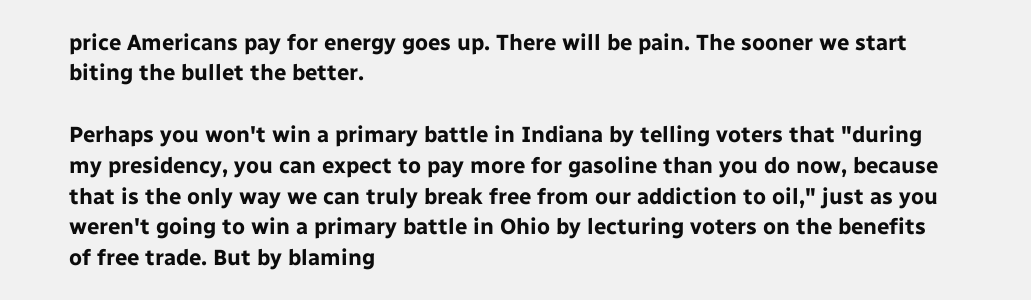price Americans pay for energy goes up. There will be pain. The sooner we start biting the bullet the better.

Perhaps you won't win a primary battle in Indiana by telling voters that "during my presidency, you can expect to pay more for gasoline than you do now, because that is the only way we can truly break free from our addiction to oil," just as you weren't going to win a primary battle in Ohio by lecturing voters on the benefits of free trade. But by blaming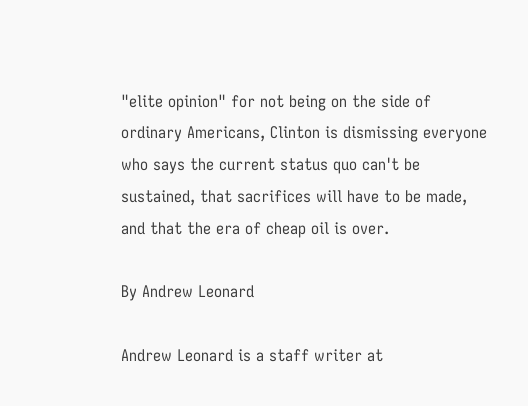"elite opinion" for not being on the side of ordinary Americans, Clinton is dismissing everyone who says the current status quo can't be sustained, that sacrifices will have to be made, and that the era of cheap oil is over.

By Andrew Leonard

Andrew Leonard is a staff writer at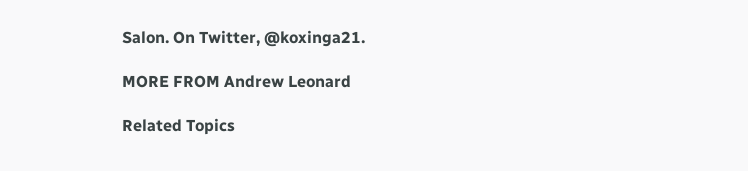Salon. On Twitter, @koxinga21.

MORE FROM Andrew Leonard

Related Topics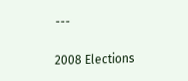---

2008 Elections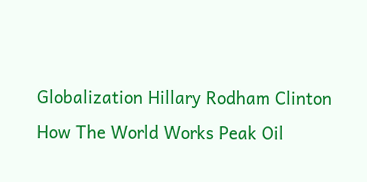Globalization Hillary Rodham Clinton How The World Works Peak Oil